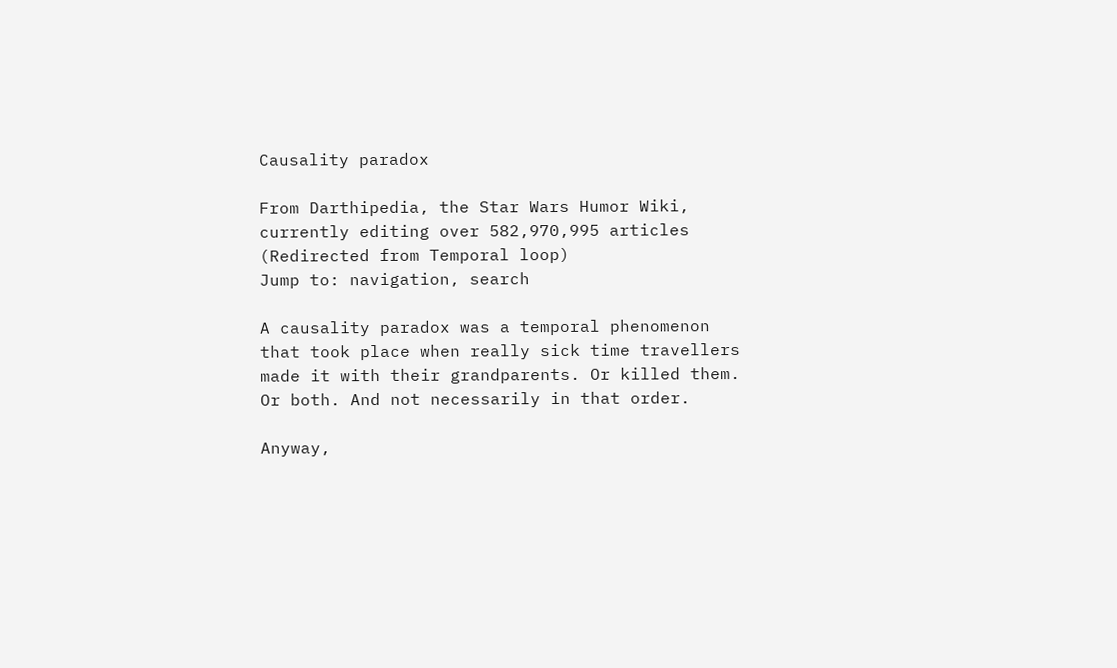Causality paradox

From Darthipedia, the Star Wars Humor Wiki, currently editing over 582,970,995 articles
(Redirected from Temporal loop)
Jump to: navigation, search

A causality paradox was a temporal phenomenon that took place when really sick time travellers made it with their grandparents. Or killed them. Or both. And not necessarily in that order.

Anyway,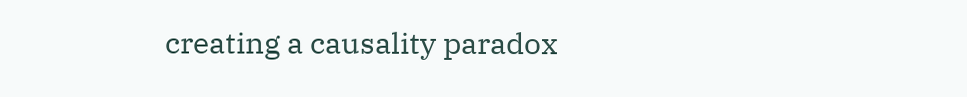creating a causality paradox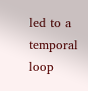led to a temporal loop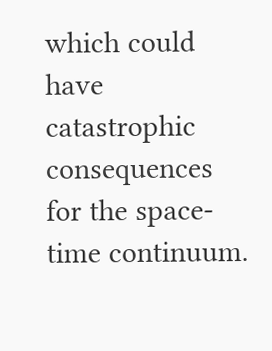which could have catastrophic consequences for the space-time continuum.